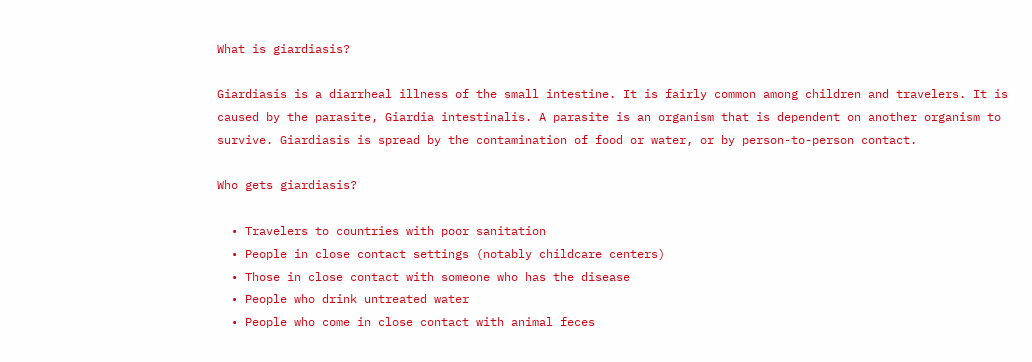What is giardiasis?

Giardiasis is a diarrheal illness of the small intestine. It is fairly common among children and travelers. It is caused by the parasite, Giardia intestinalis. A parasite is an organism that is dependent on another organism to survive. Giardiasis is spread by the contamination of food or water, or by person-to-person contact.

Who gets giardiasis?

  • Travelers to countries with poor sanitation
  • People in close contact settings (notably childcare centers)
  • Those in close contact with someone who has the disease
  • People who drink untreated water
  • People who come in close contact with animal feces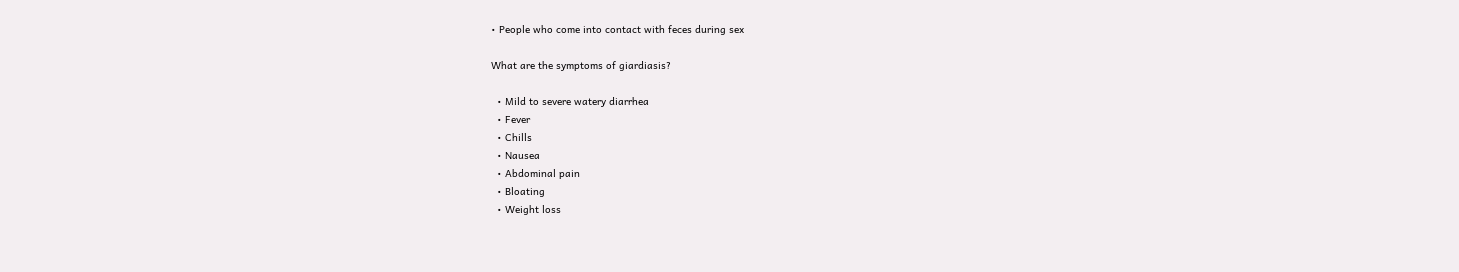• People who come into contact with feces during sex

What are the symptoms of giardiasis?

  • Mild to severe watery diarrhea
  • Fever
  • Chills
  • Nausea
  • Abdominal pain
  • Bloating
  • Weight loss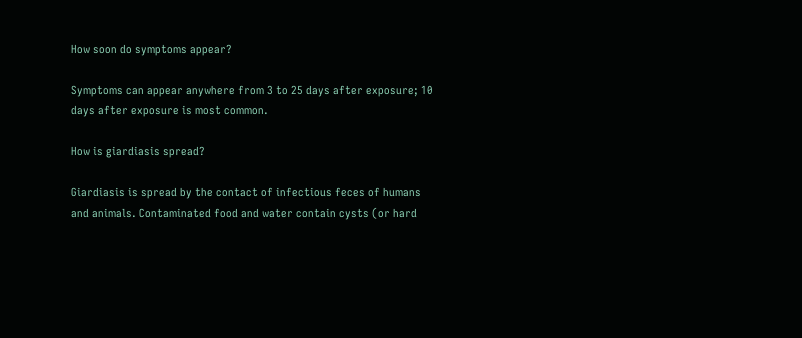How soon do symptoms appear?

Symptoms can appear anywhere from 3 to 25 days after exposure; 10 days after exposure is most common.

How is giardiasis spread?

Giardiasis is spread by the contact of infectious feces of humans and animals. Contaminated food and water contain cysts (or hard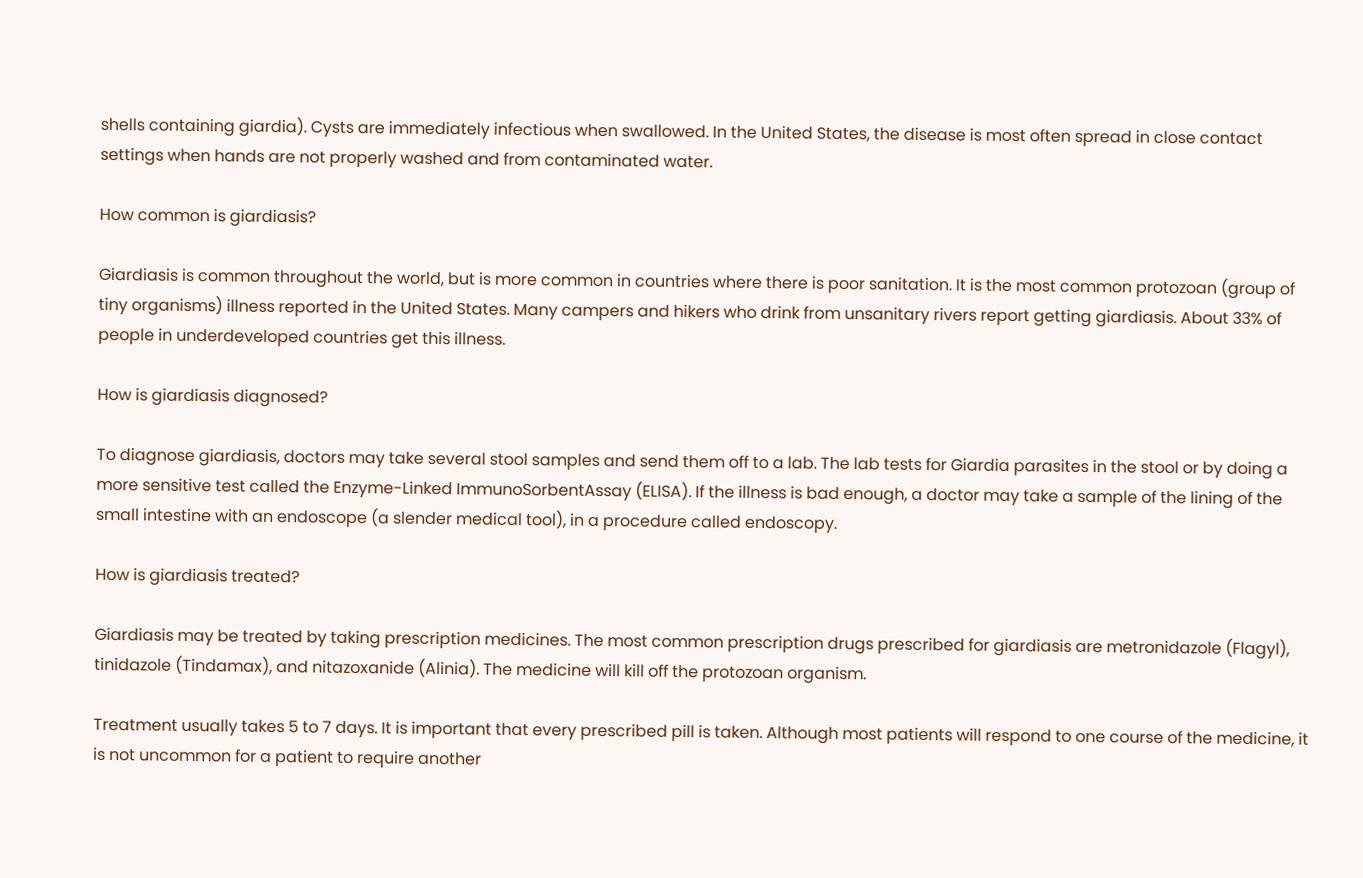shells containing giardia). Cysts are immediately infectious when swallowed. In the United States, the disease is most often spread in close contact settings when hands are not properly washed and from contaminated water.

How common is giardiasis?

Giardiasis is common throughout the world, but is more common in countries where there is poor sanitation. It is the most common protozoan (group of tiny organisms) illness reported in the United States. Many campers and hikers who drink from unsanitary rivers report getting giardiasis. About 33% of people in underdeveloped countries get this illness.

How is giardiasis diagnosed?

To diagnose giardiasis, doctors may take several stool samples and send them off to a lab. The lab tests for Giardia parasites in the stool or by doing a more sensitive test called the Enzyme-Linked ImmunoSorbentAssay (ELISA). If the illness is bad enough, a doctor may take a sample of the lining of the small intestine with an endoscope (a slender medical tool), in a procedure called endoscopy.

How is giardiasis treated?

Giardiasis may be treated by taking prescription medicines. The most common prescription drugs prescribed for giardiasis are metronidazole (Flagyl), tinidazole (Tindamax), and nitazoxanide (Alinia). The medicine will kill off the protozoan organism.

Treatment usually takes 5 to 7 days. It is important that every prescribed pill is taken. Although most patients will respond to one course of the medicine, it is not uncommon for a patient to require another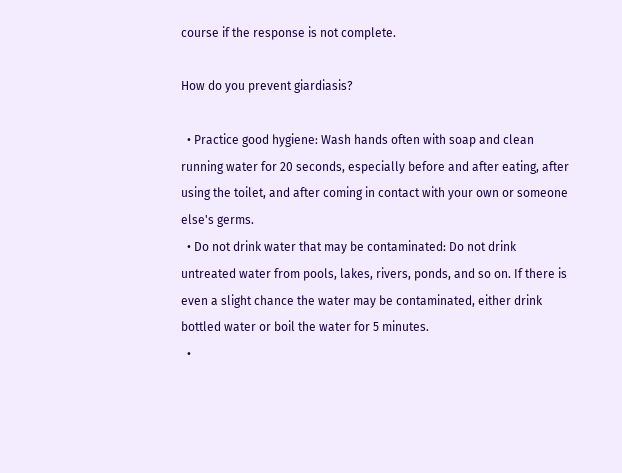course if the response is not complete.

How do you prevent giardiasis?

  • Practice good hygiene: Wash hands often with soap and clean running water for 20 seconds, especially before and after eating, after using the toilet, and after coming in contact with your own or someone else's germs.
  • Do not drink water that may be contaminated: Do not drink untreated water from pools, lakes, rivers, ponds, and so on. If there is even a slight chance the water may be contaminated, either drink bottled water or boil the water for 5 minutes.
  •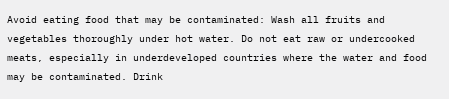Avoid eating food that may be contaminated: Wash all fruits and vegetables thoroughly under hot water. Do not eat raw or undercooked meats, especially in underdeveloped countries where the water and food may be contaminated. Drink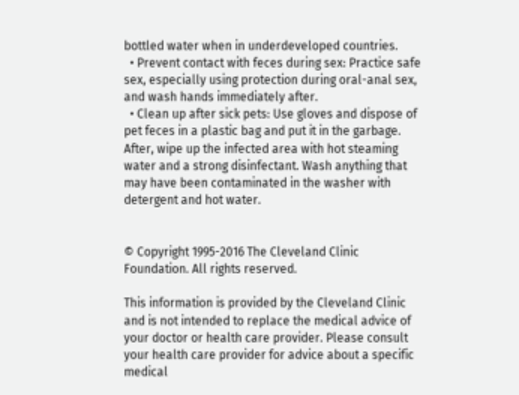bottled water when in underdeveloped countries.
  • Prevent contact with feces during sex: Practice safe sex, especially using protection during oral-anal sex, and wash hands immediately after.
  • Clean up after sick pets: Use gloves and dispose of pet feces in a plastic bag and put it in the garbage. After, wipe up the infected area with hot steaming water and a strong disinfectant. Wash anything that may have been contaminated in the washer with detergent and hot water.


© Copyright 1995-2016 The Cleveland Clinic Foundation. All rights reserved.

This information is provided by the Cleveland Clinic and is not intended to replace the medical advice of your doctor or health care provider. Please consult your health care provider for advice about a specific medical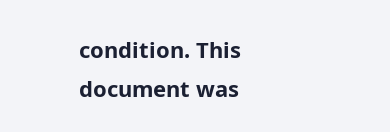condition. This document was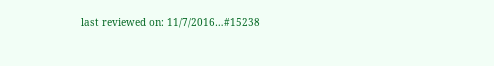last reviewed on: 11/7/2016…#15238